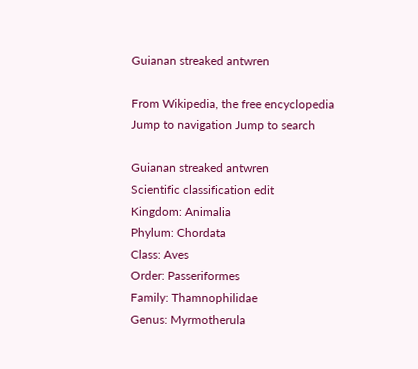Guianan streaked antwren

From Wikipedia, the free encyclopedia
Jump to navigation Jump to search

Guianan streaked antwren
Scientific classification edit
Kingdom: Animalia
Phylum: Chordata
Class: Aves
Order: Passeriformes
Family: Thamnophilidae
Genus: Myrmotherula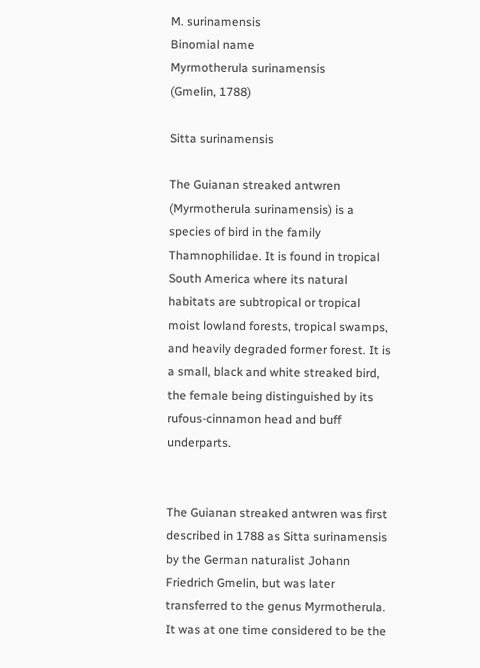M. surinamensis
Binomial name
Myrmotherula surinamensis
(Gmelin, 1788)

Sitta surinamensis

The Guianan streaked antwren (Myrmotherula surinamensis) is a species of bird in the family Thamnophilidae. It is found in tropical South America where its natural habitats are subtropical or tropical moist lowland forests, tropical swamps, and heavily degraded former forest. It is a small, black and white streaked bird, the female being distinguished by its rufous-cinnamon head and buff underparts.


The Guianan streaked antwren was first described in 1788 as Sitta surinamensis by the German naturalist Johann Friedrich Gmelin, but was later transferred to the genus Myrmotherula. It was at one time considered to be the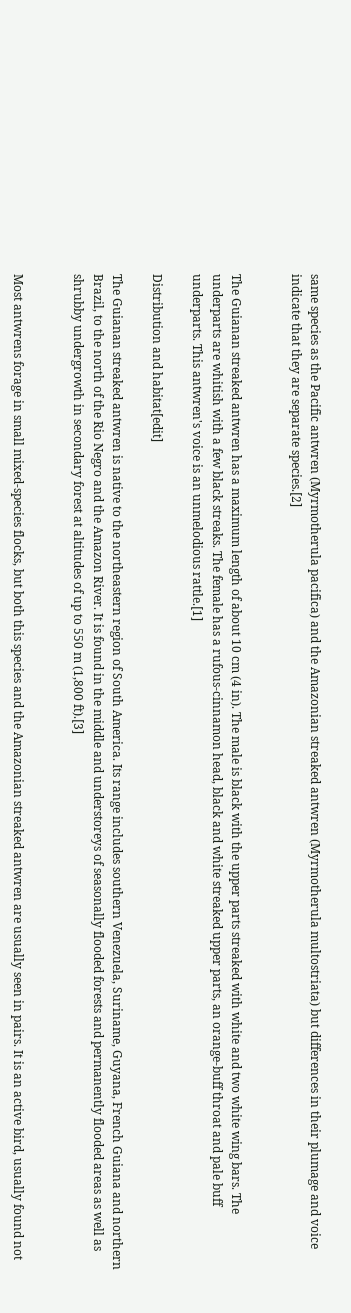same species as the Pacific antwren (Myrmotherula pacifica) and the Amazonian streaked antwren (Myrmotherula multostriata) but differences in their plumage and voice indicate that they are separate species.[2]


The Guianan streaked antwren has a maximum length of about 10 cm (4 in). The male is black with the upper parts streaked with white and two white wing bars. The underparts are whitish with a few black streaks. The female has a rufous-cinnamon head, black and white streaked upper parts, an orange-buff throat and pale buff underparts. This antwren's voice is an unmelodious rattle.[1]

Distribution and habitat[edit]

The Guianan streaked antwren is native to the northeastern region of South America. Its range includes southern Venezuela, Suriname, Guyana, French Guiana and northern Brazil, to the north of the Rio Negro and the Amazon River. It is found in the middle and understoreys of seasonally flooded forests and permanently flooded areas as well as shrubby undergrowth in secondary forest at altitudes of up to 550 m (1,800 ft).[3]


Most antwrens forage in small mixed-species flocks, but both this species and the Amazonian streaked antwren are usually seen in pairs. It is an active bird, usually found not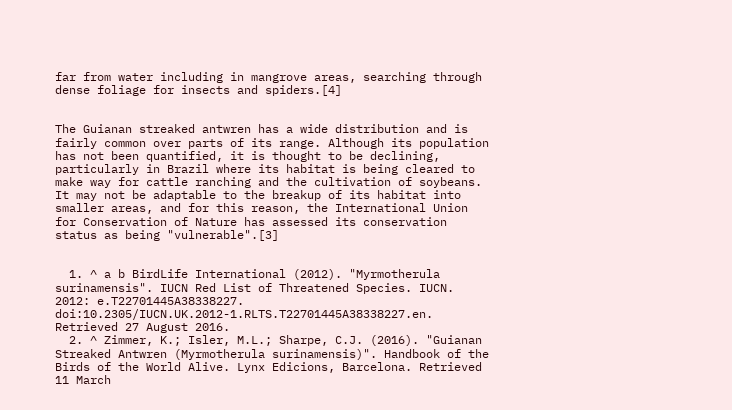far from water including in mangrove areas, searching through dense foliage for insects and spiders.[4]


The Guianan streaked antwren has a wide distribution and is fairly common over parts of its range. Although its population has not been quantified, it is thought to be declining, particularly in Brazil where its habitat is being cleared to make way for cattle ranching and the cultivation of soybeans. It may not be adaptable to the breakup of its habitat into smaller areas, and for this reason, the International Union for Conservation of Nature has assessed its conservation status as being "vulnerable".[3]


  1. ^ a b BirdLife International (2012). "Myrmotherula surinamensis". IUCN Red List of Threatened Species. IUCN. 2012: e.T22701445A38338227. doi:10.2305/IUCN.UK.2012-1.RLTS.T22701445A38338227.en. Retrieved 27 August 2016.
  2. ^ Zimmer, K.; Isler, M.L.; Sharpe, C.J. (2016). "Guianan Streaked Antwren (Myrmotherula surinamensis)". Handbook of the Birds of the World Alive. Lynx Edicions, Barcelona. Retrieved 11 March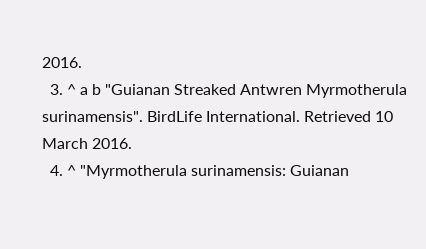2016.
  3. ^ a b "Guianan Streaked Antwren Myrmotherula surinamensis". BirdLife International. Retrieved 10 March 2016.
  4. ^ "Myrmotherula surinamensis: Guianan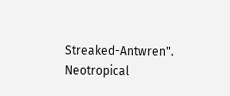Streaked-Antwren". Neotropical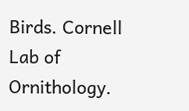Birds. Cornell Lab of Ornithology.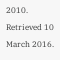2010. Retrieved 10 March 2016.